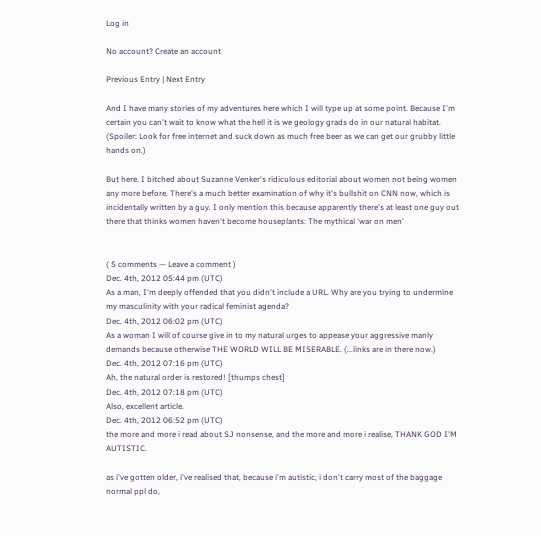Log in

No account? Create an account

Previous Entry | Next Entry

And I have many stories of my adventures here which I will type up at some point. Because I'm certain you can't wait to know what the hell it is we geology grads do in our natural habitat. (Spoiler: Look for free internet and suck down as much free beer as we can get our grubby little hands on.)

But here. I bitched about Suzanne Venker's ridiculous editorial about women not being women any more before. There's a much better examination of why it's bullshit on CNN now, which is incidentally written by a guy. I only mention this because apparently there's at least one guy out there that thinks women haven't become houseplants: The mythical 'war on men'


( 5 comments — Leave a comment )
Dec. 4th, 2012 05:44 pm (UTC)
As a man, I'm deeply offended that you didn't include a URL. Why are you trying to undermine my masculinity with your radical feminist agenda?
Dec. 4th, 2012 06:02 pm (UTC)
As a woman I will of course give in to my natural urges to appease your aggressive manly demands because otherwise THE WORLD WILL BE MISERABLE. (...links are in there now.)
Dec. 4th, 2012 07:16 pm (UTC)
Ah, the natural order is restored! [thumps chest]
Dec. 4th, 2012 07:18 pm (UTC)
Also, excellent article.
Dec. 4th, 2012 06:52 pm (UTC)
the more and more i read about SJ nonsense, and the more and more i realise, THANK GOD I'M AUTISTIC.

as i've gotten older, i've realised that, because i'm autistic, i don't carry most of the baggage normal ppl do,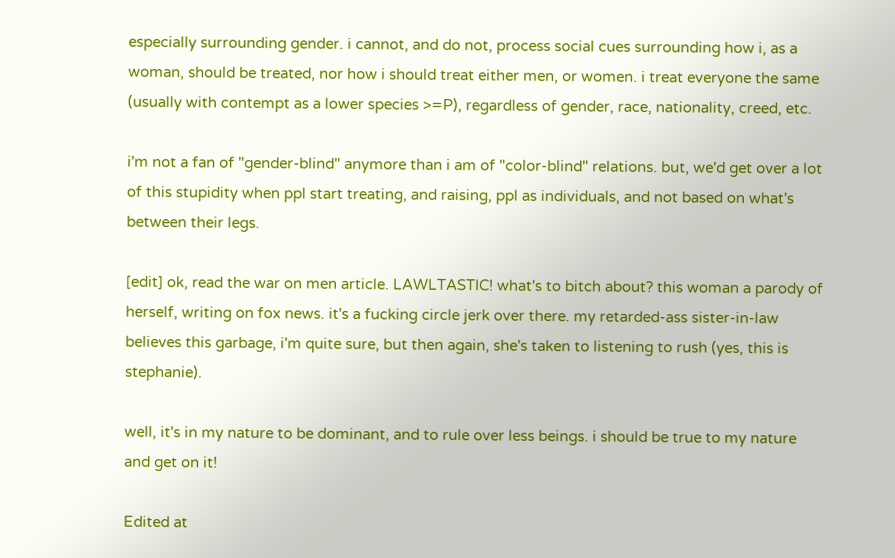especially surrounding gender. i cannot, and do not, process social cues surrounding how i, as a woman, should be treated, nor how i should treat either men, or women. i treat everyone the same (usually with contempt as a lower species >=P), regardless of gender, race, nationality, creed, etc.

i'm not a fan of "gender-blind" anymore than i am of "color-blind" relations. but, we'd get over a lot of this stupidity when ppl start treating, and raising, ppl as individuals, and not based on what's between their legs.

[edit] ok, read the war on men article. LAWLTASTIC! what's to bitch about? this woman a parody of herself, writing on fox news. it's a fucking circle jerk over there. my retarded-ass sister-in-law believes this garbage, i'm quite sure, but then again, she's taken to listening to rush (yes, this is stephanie).

well, it's in my nature to be dominant, and to rule over less beings. i should be true to my nature and get on it!

Edited at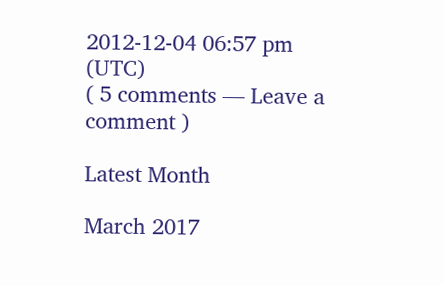2012-12-04 06:57 pm (UTC)
( 5 comments — Leave a comment )

Latest Month

March 2017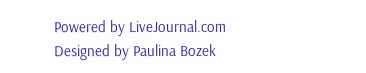Powered by LiveJournal.com
Designed by Paulina Bozek